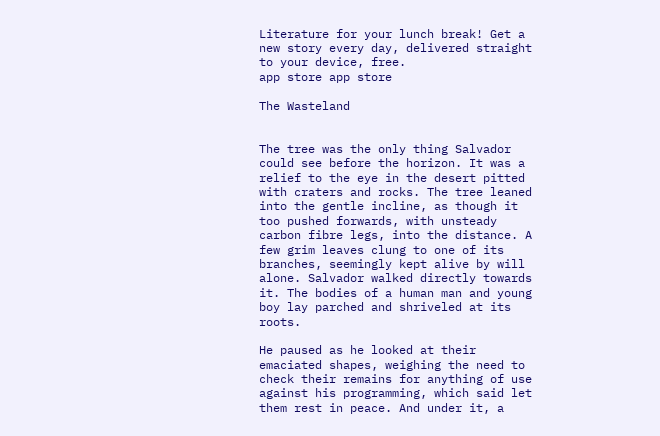Literature for your lunch break! Get a new story every day, delivered straight to your device, free.
app store app store

The Wasteland


The tree was the only thing Salvador could see before the horizon. It was a relief to the eye in the desert pitted with craters and rocks. The tree leaned into the gentle incline, as though it too pushed forwards, with unsteady carbon fibre legs, into the distance. A few grim leaves clung to one of its branches, seemingly kept alive by will alone. Salvador walked directly towards it. The bodies of a human man and young boy lay parched and shriveled at its roots.

He paused as he looked at their emaciated shapes, weighing the need to check their remains for anything of use against his programming, which said let them rest in peace. And under it, a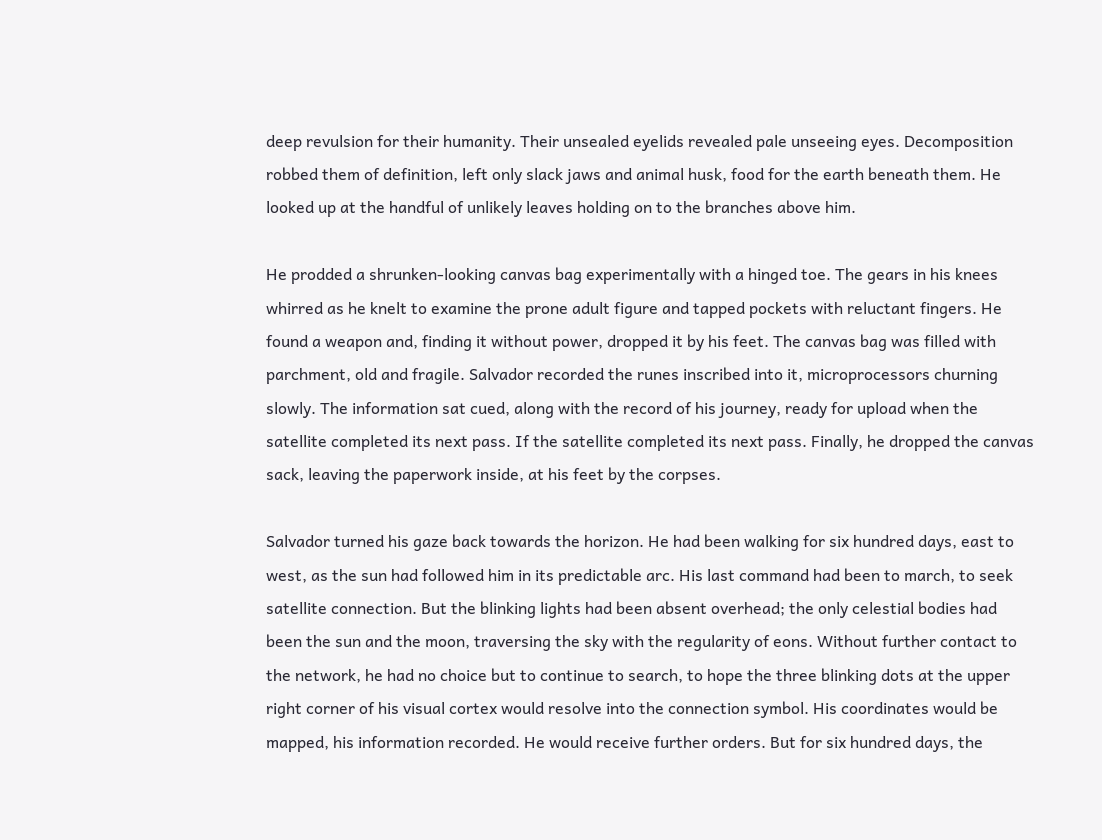deep revulsion for their humanity. Their unsealed eyelids revealed pale unseeing eyes. Decomposition robbed them of definition, left only slack jaws and animal husk, food for the earth beneath them. He looked up at the handful of unlikely leaves holding on to the branches above him.

He prodded a shrunken-looking canvas bag experimentally with a hinged toe. The gears in his knees whirred as he knelt to examine the prone adult figure and tapped pockets with reluctant fingers. He found a weapon and, finding it without power, dropped it by his feet. The canvas bag was filled with parchment, old and fragile. Salvador recorded the runes inscribed into it, microprocessors churning slowly. The information sat cued, along with the record of his journey, ready for upload when the satellite completed its next pass. If the satellite completed its next pass. Finally, he dropped the canvas sack, leaving the paperwork inside, at his feet by the corpses.

Salvador turned his gaze back towards the horizon. He had been walking for six hundred days, east to west, as the sun had followed him in its predictable arc. His last command had been to march, to seek satellite connection. But the blinking lights had been absent overhead; the only celestial bodies had been the sun and the moon, traversing the sky with the regularity of eons. Without further contact to the network, he had no choice but to continue to search, to hope the three blinking dots at the upper right corner of his visual cortex would resolve into the connection symbol. His coordinates would be mapped, his information recorded. He would receive further orders. But for six hundred days, the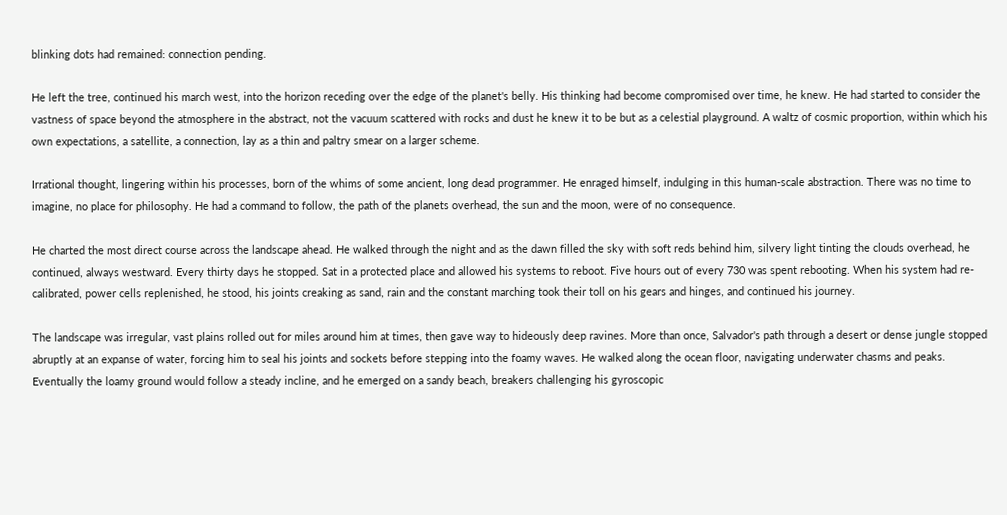blinking dots had remained: connection pending.

He left the tree, continued his march west, into the horizon receding over the edge of the planet's belly. His thinking had become compromised over time, he knew. He had started to consider the vastness of space beyond the atmosphere in the abstract, not the vacuum scattered with rocks and dust he knew it to be but as a celestial playground. A waltz of cosmic proportion, within which his own expectations, a satellite, a connection, lay as a thin and paltry smear on a larger scheme.

Irrational thought, lingering within his processes, born of the whims of some ancient, long dead programmer. He enraged himself, indulging in this human-scale abstraction. There was no time to imagine, no place for philosophy. He had a command to follow, the path of the planets overhead, the sun and the moon, were of no consequence.

He charted the most direct course across the landscape ahead. He walked through the night and as the dawn filled the sky with soft reds behind him, silvery light tinting the clouds overhead, he continued, always westward. Every thirty days he stopped. Sat in a protected place and allowed his systems to reboot. Five hours out of every 730 was spent rebooting. When his system had re-calibrated, power cells replenished, he stood, his joints creaking as sand, rain and the constant marching took their toll on his gears and hinges, and continued his journey.

The landscape was irregular, vast plains rolled out for miles around him at times, then gave way to hideously deep ravines. More than once, Salvador's path through a desert or dense jungle stopped abruptly at an expanse of water, forcing him to seal his joints and sockets before stepping into the foamy waves. He walked along the ocean floor, navigating underwater chasms and peaks. Eventually the loamy ground would follow a steady incline, and he emerged on a sandy beach, breakers challenging his gyroscopic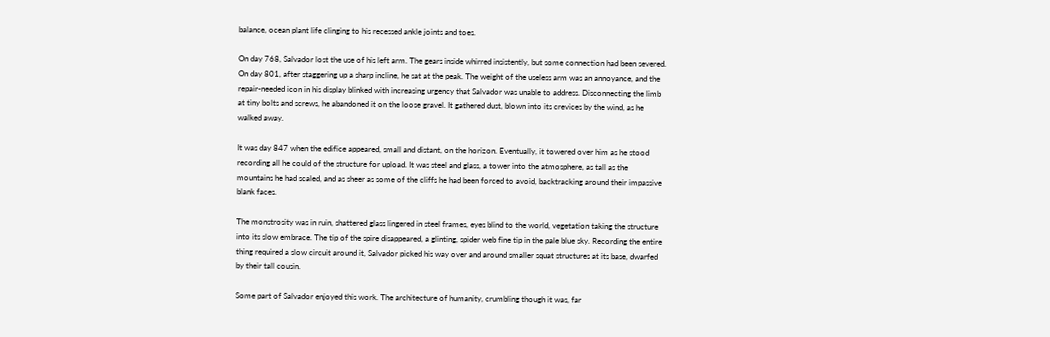balance, ocean plant life clinging to his recessed ankle joints and toes.

On day 768, Salvador lost the use of his left arm. The gears inside whirred insistently, but some connection had been severed. On day 801, after staggering up a sharp incline, he sat at the peak. The weight of the useless arm was an annoyance, and the repair-needed icon in his display blinked with increasing urgency that Salvador was unable to address. Disconnecting the limb at tiny bolts and screws, he abandoned it on the loose gravel. It gathered dust, blown into its crevices by the wind, as he walked away.

It was day 847 when the edifice appeared, small and distant, on the horizon. Eventually, it towered over him as he stood recording all he could of the structure for upload. It was steel and glass, a tower into the atmosphere, as tall as the mountains he had scaled, and as sheer as some of the cliffs he had been forced to avoid, backtracking around their impassive blank faces.

The monstrosity was in ruin, shattered glass lingered in steel frames, eyes blind to the world, vegetation taking the structure into its slow embrace. The tip of the spire disappeared, a glinting, spider web fine tip in the pale blue sky. Recording the entire thing required a slow circuit around it, Salvador picked his way over and around smaller squat structures at its base, dwarfed by their tall cousin.

Some part of Salvador enjoyed this work. The architecture of humanity, crumbling though it was, far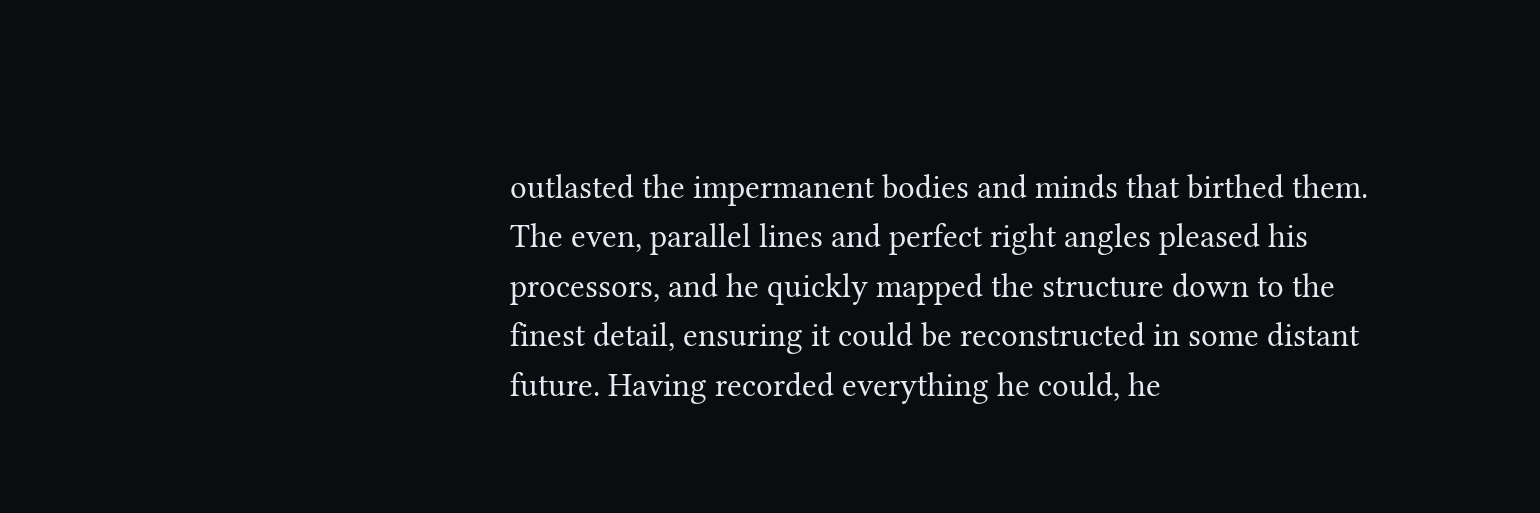outlasted the impermanent bodies and minds that birthed them. The even, parallel lines and perfect right angles pleased his processors, and he quickly mapped the structure down to the finest detail, ensuring it could be reconstructed in some distant future. Having recorded everything he could, he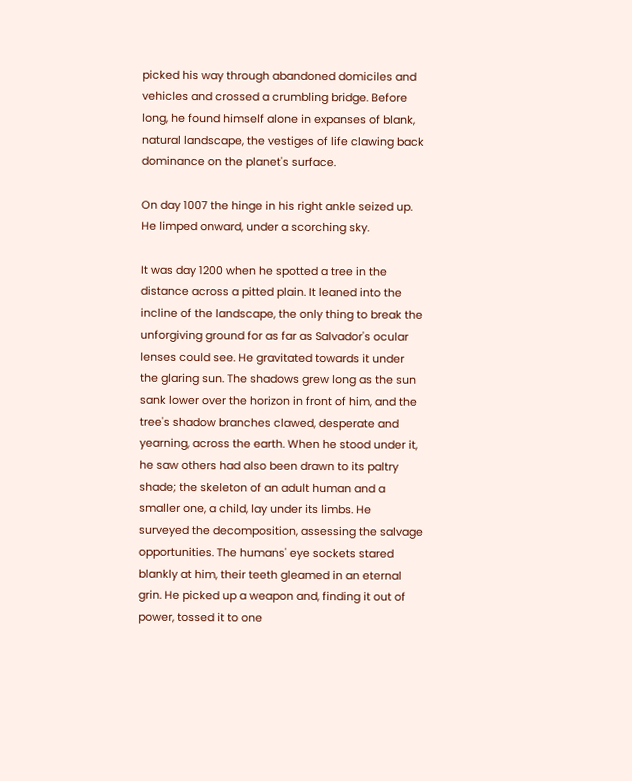picked his way through abandoned domiciles and vehicles and crossed a crumbling bridge. Before long, he found himself alone in expanses of blank, natural landscape, the vestiges of life clawing back dominance on the planet's surface.

On day 1007 the hinge in his right ankle seized up. He limped onward, under a scorching sky.

It was day 1200 when he spotted a tree in the distance across a pitted plain. It leaned into the incline of the landscape, the only thing to break the unforgiving ground for as far as Salvador's ocular lenses could see. He gravitated towards it under the glaring sun. The shadows grew long as the sun sank lower over the horizon in front of him, and the tree's shadow branches clawed, desperate and yearning, across the earth. When he stood under it, he saw others had also been drawn to its paltry shade; the skeleton of an adult human and a smaller one, a child, lay under its limbs. He surveyed the decomposition, assessing the salvage opportunities. The humans' eye sockets stared blankly at him, their teeth gleamed in an eternal grin. He picked up a weapon and, finding it out of power, tossed it to one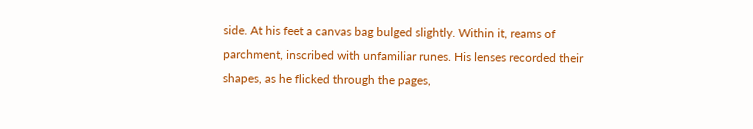side. At his feet a canvas bag bulged slightly. Within it, reams of parchment, inscribed with unfamiliar runes. His lenses recorded their shapes, as he flicked through the pages,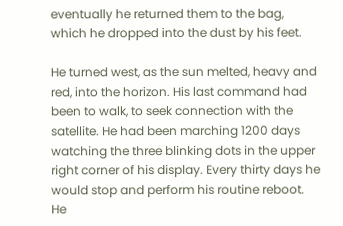eventually he returned them to the bag, which he dropped into the dust by his feet.

He turned west, as the sun melted, heavy and red, into the horizon. His last command had been to walk, to seek connection with the satellite. He had been marching 1200 days watching the three blinking dots in the upper right corner of his display. Every thirty days he would stop and perform his routine reboot. He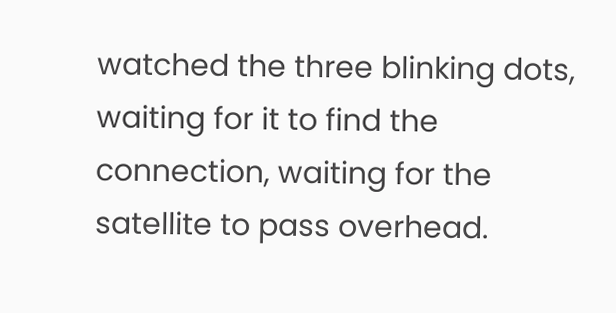watched the three blinking dots, waiting for it to find the connection, waiting for the satellite to pass overhead.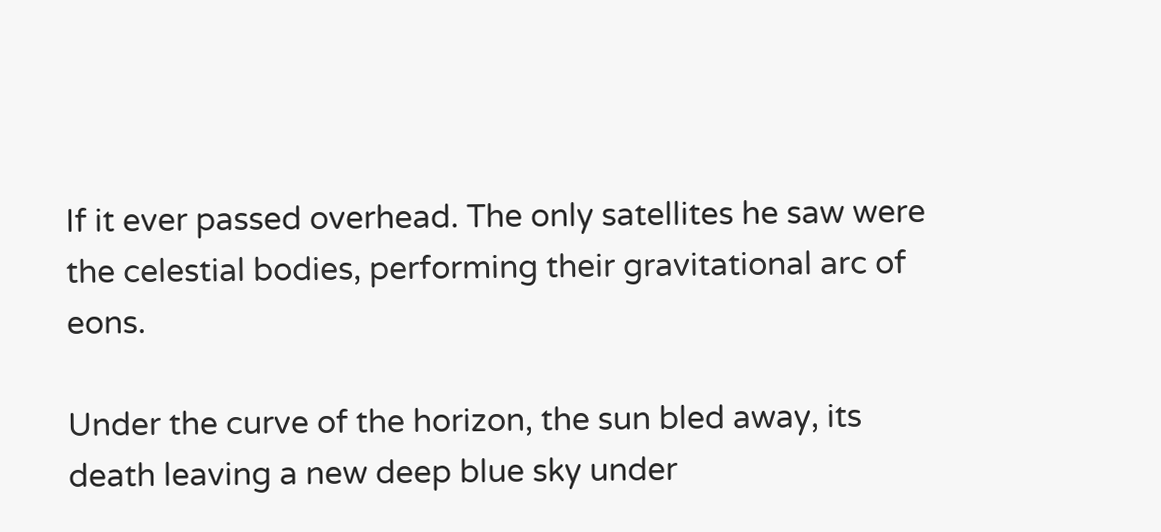If it ever passed overhead. The only satellites he saw were the celestial bodies, performing their gravitational arc of eons.

Under the curve of the horizon, the sun bled away, its death leaving a new deep blue sky under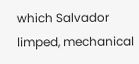which Salvador limped, mechanical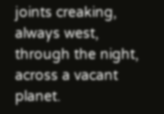joints creaking, always west, through the night, across a vacant planet.